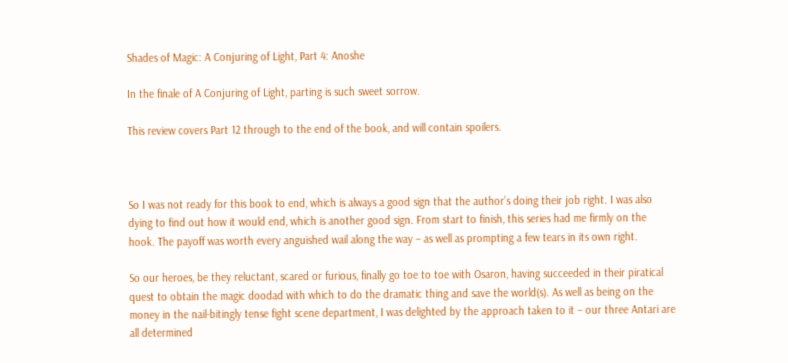Shades of Magic: A Conjuring of Light, Part 4: Anoshe

In the finale of A Conjuring of Light, parting is such sweet sorrow.

This review covers Part 12 through to the end of the book, and will contain spoilers.



So I was not ready for this book to end, which is always a good sign that the author’s doing their job right. I was also dying to find out how it would end, which is another good sign. From start to finish, this series had me firmly on the hook. The payoff was worth every anguished wail along the way – as well as prompting a few tears in its own right.

So our heroes, be they reluctant, scared or furious, finally go toe to toe with Osaron, having succeeded in their piratical quest to obtain the magic doodad with which to do the dramatic thing and save the world(s). As well as being on the money in the nail-bitingly tense fight scene department, I was delighted by the approach taken to it – our three Antari are all determined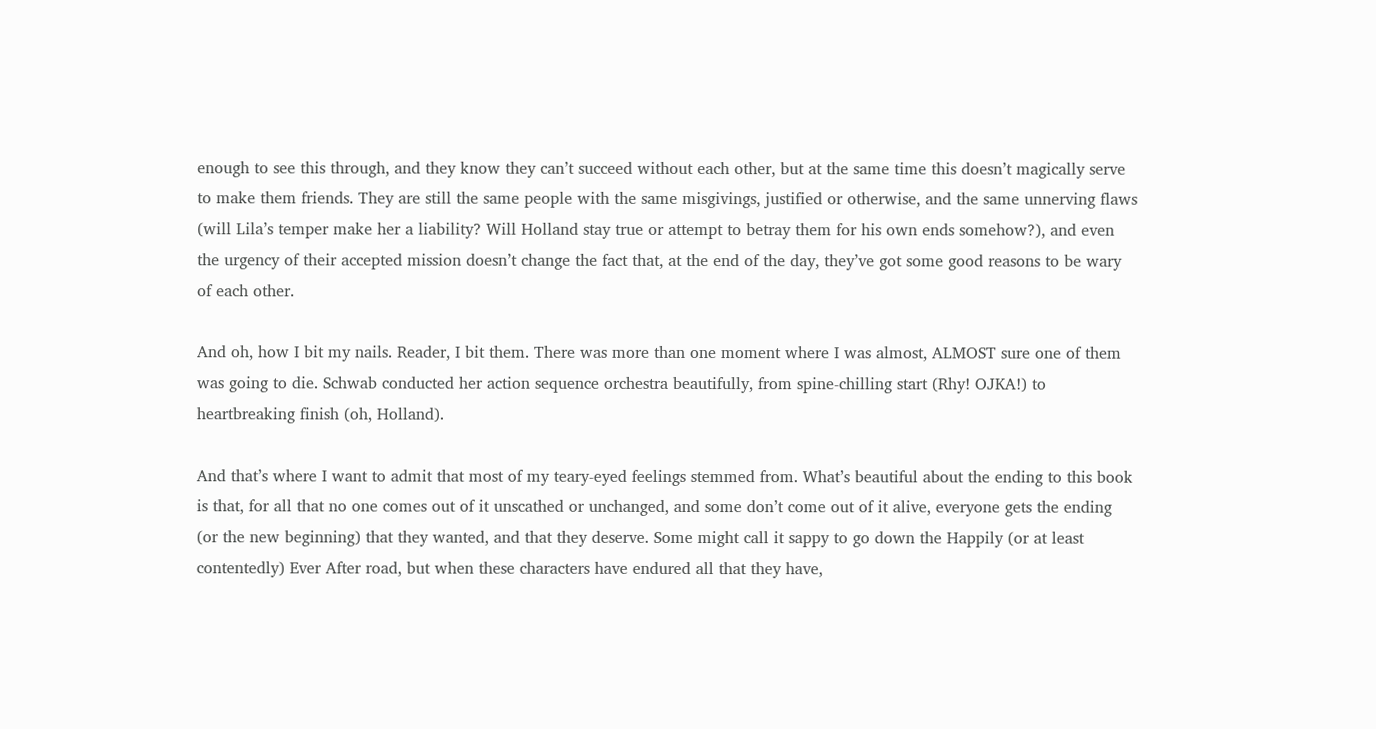enough to see this through, and they know they can’t succeed without each other, but at the same time this doesn’t magically serve to make them friends. They are still the same people with the same misgivings, justified or otherwise, and the same unnerving flaws (will Lila’s temper make her a liability? Will Holland stay true or attempt to betray them for his own ends somehow?), and even the urgency of their accepted mission doesn’t change the fact that, at the end of the day, they’ve got some good reasons to be wary of each other.

And oh, how I bit my nails. Reader, I bit them. There was more than one moment where I was almost, ALMOST sure one of them was going to die. Schwab conducted her action sequence orchestra beautifully, from spine-chilling start (Rhy! OJKA!) to heartbreaking finish (oh, Holland).

And that’s where I want to admit that most of my teary-eyed feelings stemmed from. What’s beautiful about the ending to this book is that, for all that no one comes out of it unscathed or unchanged, and some don’t come out of it alive, everyone gets the ending (or the new beginning) that they wanted, and that they deserve. Some might call it sappy to go down the Happily (or at least contentedly) Ever After road, but when these characters have endured all that they have,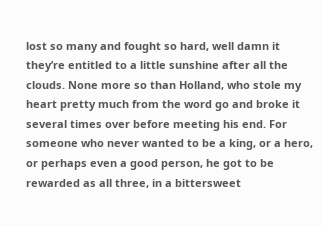lost so many and fought so hard, well damn it they’re entitled to a little sunshine after all the clouds. None more so than Holland, who stole my heart pretty much from the word go and broke it several times over before meeting his end. For someone who never wanted to be a king, or a hero, or perhaps even a good person, he got to be rewarded as all three, in a bittersweet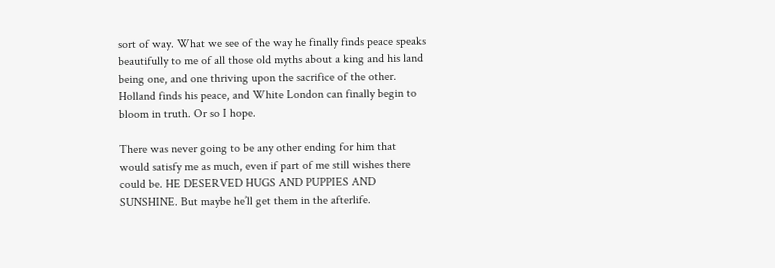sort of way. What we see of the way he finally finds peace speaks beautifully to me of all those old myths about a king and his land being one, and one thriving upon the sacrifice of the other. Holland finds his peace, and White London can finally begin to bloom in truth. Or so I hope.

There was never going to be any other ending for him that would satisfy me as much, even if part of me still wishes there could be. HE DESERVED HUGS AND PUPPIES AND SUNSHINE. But maybe he’ll get them in the afterlife.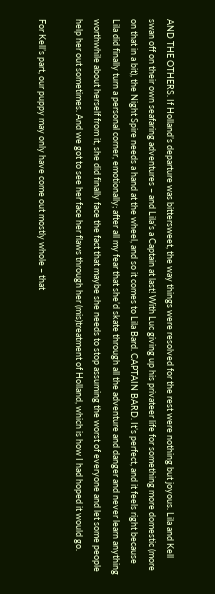AND THE OTHERS. If Holland’s departure was bittersweet, the way things were resolved for the rest were nothing but joyous. Lila and Kell swan off on their own seafaring adventures – and Lila’s a Captain at last! With Luc giving up his privateer life for something more domestic (more on that in a bit), the Night Spire needs a hand at the wheel, and so it comes to Lila Bard. CAPTAIN BARD. It’s perfect, and it feels right because Lila did finally turn a personal corner, emotionally; after all my fear that she’d skate through all the adventure and danger and never learn anything worthwhile about herself from it, she did finally face the fact that maybe she needs to stop assuming the worst of everyone and let some people help her out sometimes. And we got to see her face her flaws through her (mis)treatment of Holland, which is how I had hoped it would go.

For Kell’s part, our puppy may only have come out mostly whole – that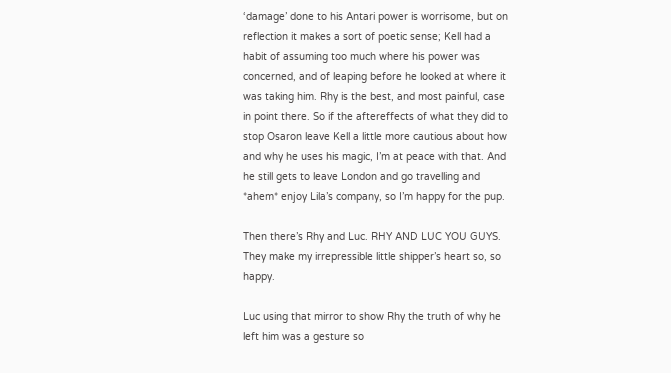‘damage’ done to his Antari power is worrisome, but on reflection it makes a sort of poetic sense; Kell had a habit of assuming too much where his power was concerned, and of leaping before he looked at where it was taking him. Rhy is the best, and most painful, case in point there. So if the aftereffects of what they did to stop Osaron leave Kell a little more cautious about how and why he uses his magic, I’m at peace with that. And he still gets to leave London and go travelling and *ahem* enjoy Lila’s company, so I’m happy for the pup.

Then there’s Rhy and Luc. RHY AND LUC YOU GUYS. They make my irrepressible little shipper’s heart so, so happy.

Luc using that mirror to show Rhy the truth of why he left him was a gesture so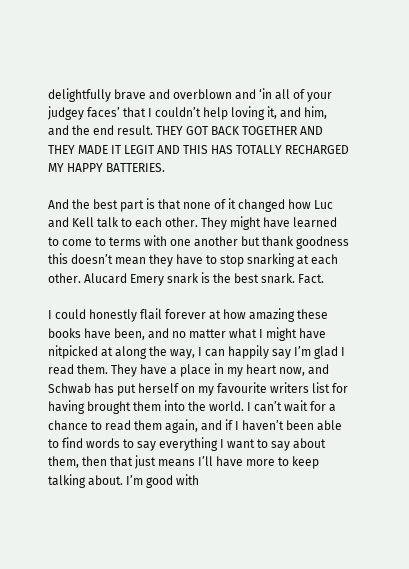delightfully brave and overblown and ‘in all of your judgey faces’ that I couldn’t help loving it, and him, and the end result. THEY GOT BACK TOGETHER AND THEY MADE IT LEGIT AND THIS HAS TOTALLY RECHARGED MY HAPPY BATTERIES.

And the best part is that none of it changed how Luc and Kell talk to each other. They might have learned to come to terms with one another but thank goodness this doesn’t mean they have to stop snarking at each other. Alucard Emery snark is the best snark. Fact.

I could honestly flail forever at how amazing these books have been, and no matter what I might have nitpicked at along the way, I can happily say I’m glad I read them. They have a place in my heart now, and Schwab has put herself on my favourite writers list for having brought them into the world. I can’t wait for a chance to read them again, and if I haven’t been able to find words to say everything I want to say about them, then that just means I’ll have more to keep talking about. I’m good with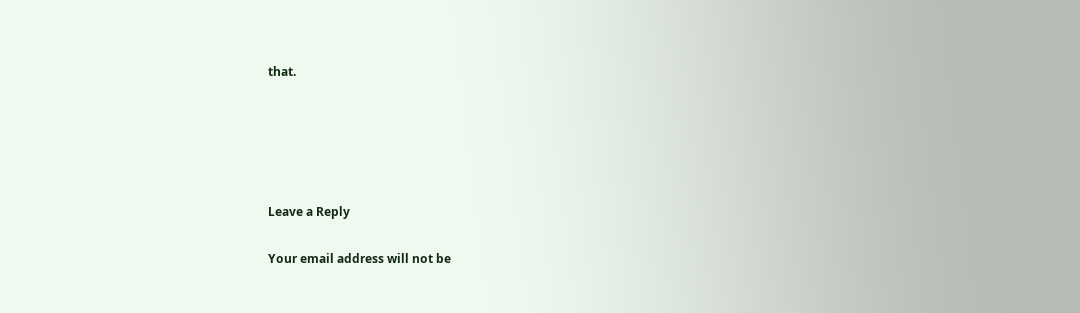that.





Leave a Reply

Your email address will not be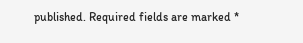published. Required fields are marked *